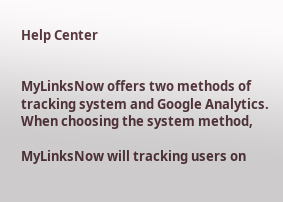Help Center


MyLinksNow offers two methods of tracking system and Google Analytics. When choosing the system method,

MyLinksNow will tracking users on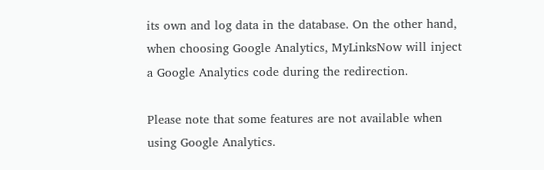its own and log data in the database. On the other hand, when choosing Google Analytics, MyLinksNow will inject a Google Analytics code during the redirection.

Please note that some features are not available when using Google Analytics.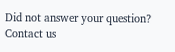Did not answer your question?
Contact us